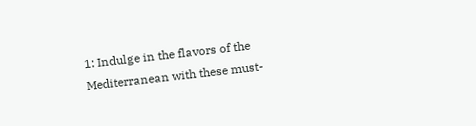1: Indulge in the flavors of the Mediterranean with these must-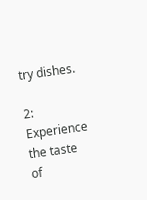try dishes.

2: Experience the taste of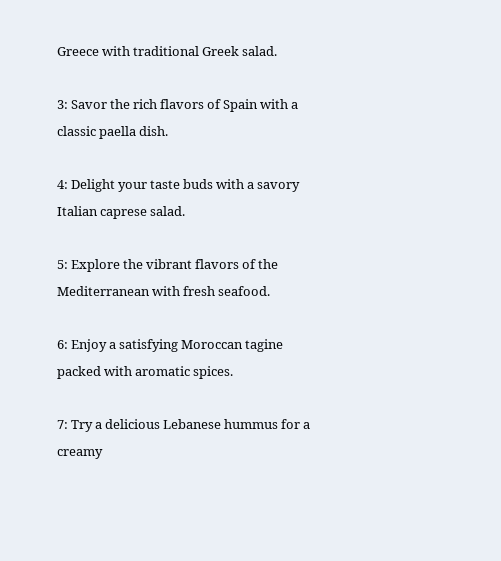Greece with traditional Greek salad.

3: Savor the rich flavors of Spain with a classic paella dish.

4: Delight your taste buds with a savory Italian caprese salad.

5: Explore the vibrant flavors of the Mediterranean with fresh seafood.

6: Enjoy a satisfying Moroccan tagine packed with aromatic spices.

7: Try a delicious Lebanese hummus for a creamy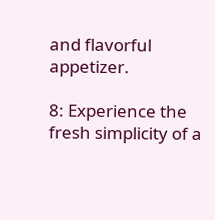and flavorful appetizer.

8: Experience the fresh simplicity of a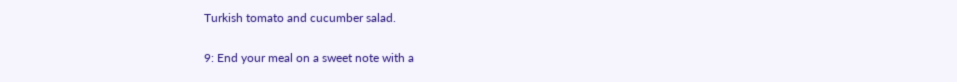Turkish tomato and cucumber salad.

9: End your meal on a sweet note with a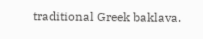traditional Greek baklava.